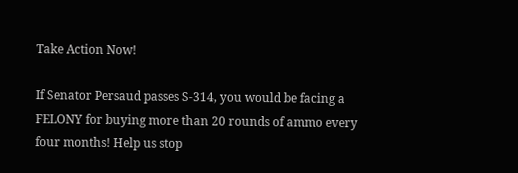Take Action Now!

If Senator Persaud passes S-314, you would be facing a FELONY for buying more than 20 rounds of ammo every four months! Help us stop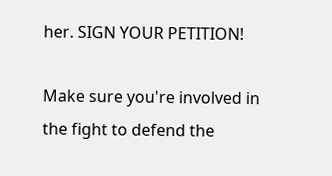her. SIGN YOUR PETITION!

Make sure you're involved in the fight to defend the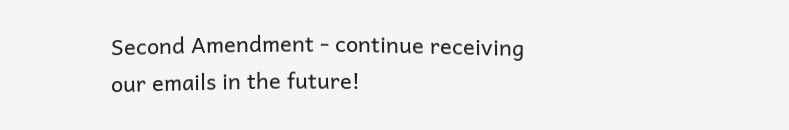Second Amendment - continue receiving our emails in the future!